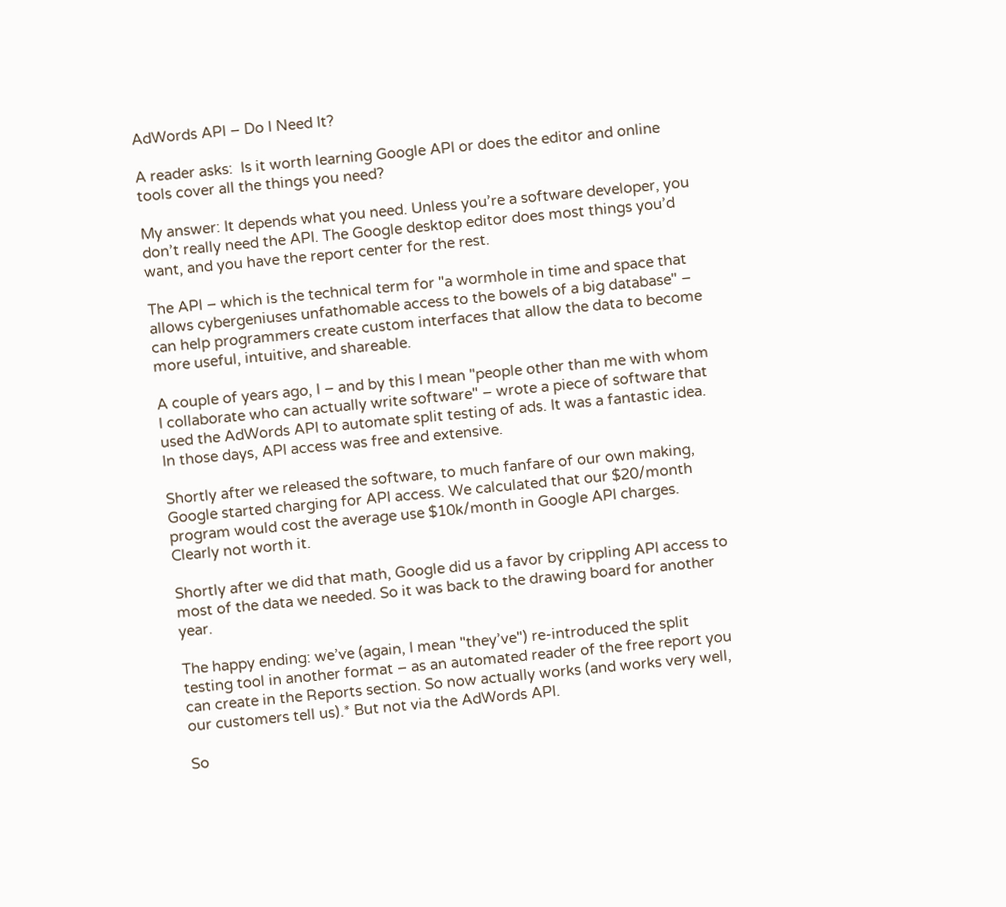AdWords API – Do I Need It?

A reader asks:  Is it worth learning Google API or does the editor and online tools cover all the things you need?

My answer: It depends what you need. Unless you’re a software developer, you don’t really need the API. The Google desktop editor does most things you’d want, and you have the report center for the rest.

The API – which is the technical term for "a wormhole in time and space that allows cybergeniuses unfathomable access to the bowels of a big database" – can help programmers create custom interfaces that allow the data to become more useful, intuitive, and shareable.

A couple of years ago, I – and by this I mean "people other than me with whom I collaborate who can actually write software" – wrote a piece of software that used the AdWords API to automate split testing of ads. It was a fantastic idea. In those days, API access was free and extensive.

Shortly after we released the software, to much fanfare of our own making, Google started charging for API access. We calculated that our $20/month program would cost the average use $10k/month in Google API charges. Clearly not worth it.

Shortly after we did that math, Google did us a favor by crippling API access to most of the data we needed. So it was back to the drawing board for another year.

The happy ending: we’ve (again, I mean "they’ve") re-introduced the split testing tool in another format – as an automated reader of the free report you can create in the Reports section. So now actually works (and works very well, our customers tell us).* But not via the AdWords API.

So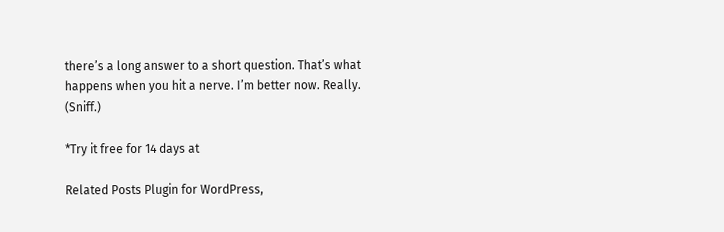there’s a long answer to a short question. That’s what happens when you hit a nerve. I’m better now. Really. (Sniff.)

*Try it free for 14 days at

Related Posts Plugin for WordPress,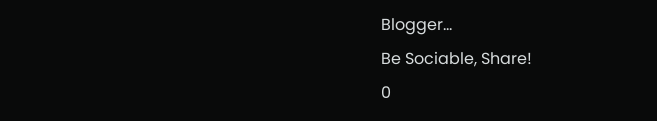Blogger...
Be Sociable, Share!
0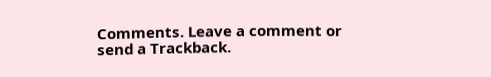Comments. Leave a comment or send a Trackback.